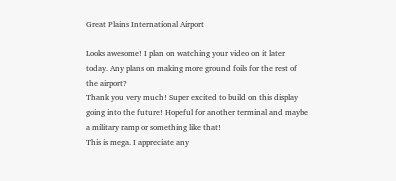Great Plains International Airport

Looks awesome! I plan on watching your video on it later today. Any plans on making more ground foils for the rest of the airport?
Thank you very much! Super excited to build on this display going into the future! Hopeful for another terminal and maybe a military ramp or something like that!
This is mega. I appreciate any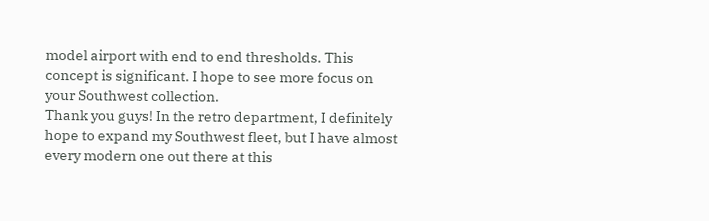model airport with end to end thresholds. This concept is significant. I hope to see more focus on your Southwest collection.
Thank you guys! In the retro department, I definitely hope to expand my Southwest fleet, but I have almost every modern one out there at this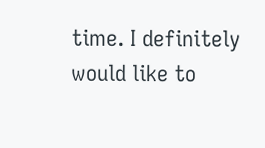time. I definitely would like to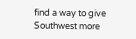find a way to give Southwest more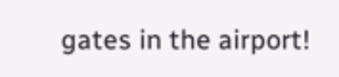gates in the airport!